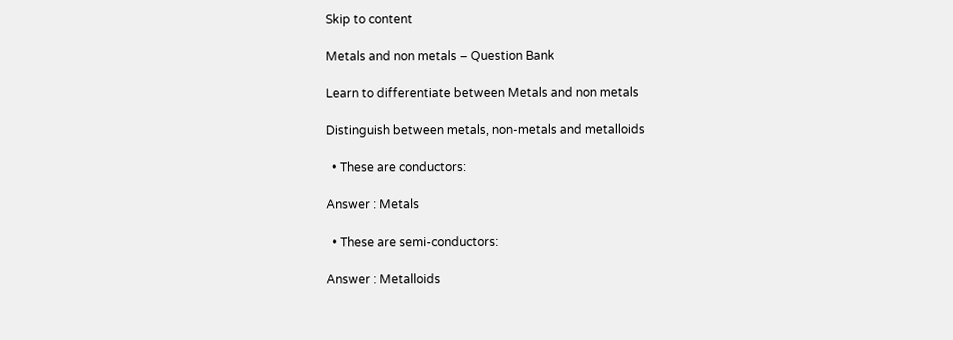Skip to content

Metals and non metals – Question Bank

Learn to differentiate between Metals and non metals

Distinguish between metals, non-metals and metalloids

  • These are conductors:

Answer : Metals

  • These are semi-conductors:

Answer : Metalloids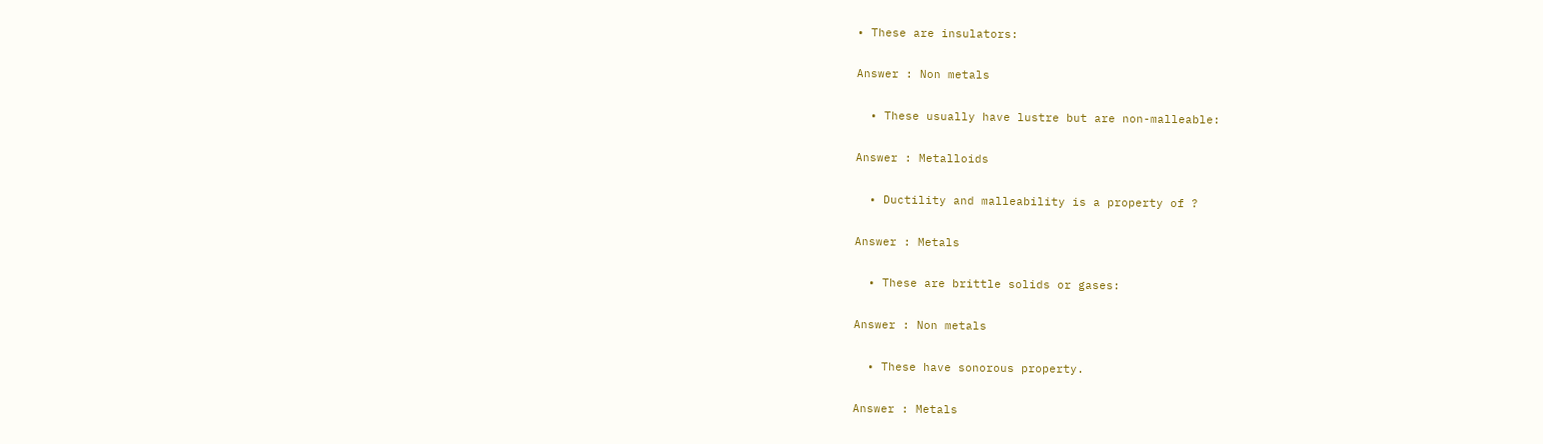• These are insulators:

Answer : Non metals

  • These usually have lustre but are non-malleable:

Answer : Metalloids

  • Ductility and malleability is a property of ?

Answer : Metals

  • These are brittle solids or gases:

Answer : Non metals

  • These have sonorous property.

Answer : Metals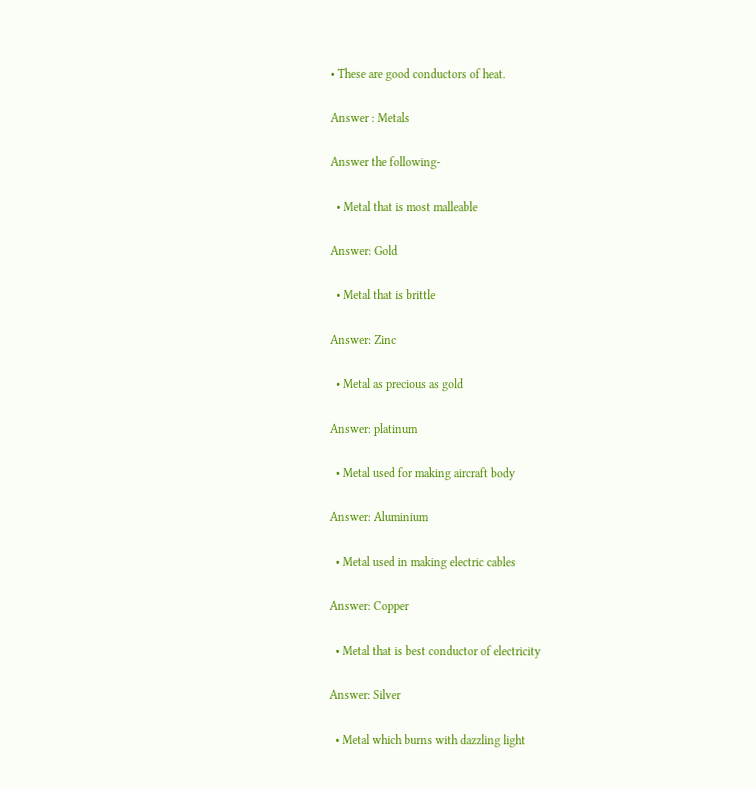• These are good conductors of heat.

Answer : Metals

Answer the following-

  • Metal that is most malleable

Answer: Gold

  • Metal that is brittle

Answer: Zinc

  • Metal as precious as gold

Answer: platinum

  • Metal used for making aircraft body

Answer: Aluminium

  • Metal used in making electric cables

Answer: Copper

  • Metal that is best conductor of electricity

Answer: Silver

  • Metal which burns with dazzling light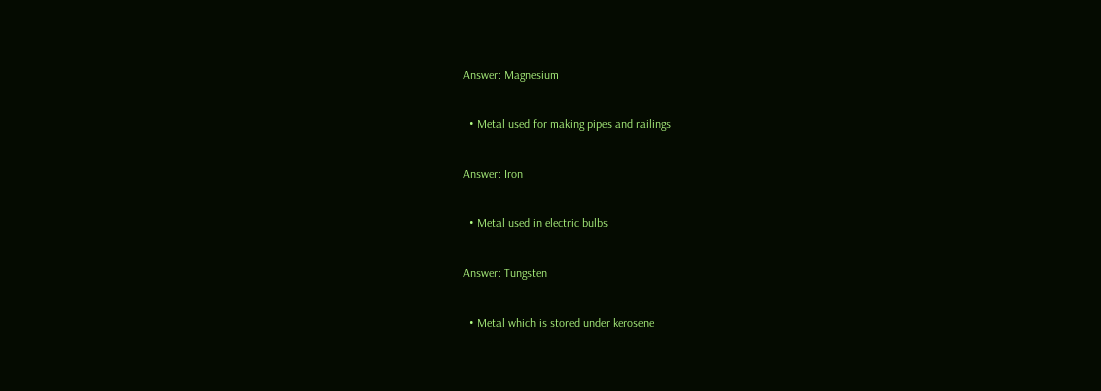Answer: Magnesium

  • Metal used for making pipes and railings

Answer: Iron

  • Metal used in electric bulbs

Answer: Tungsten

  • Metal which is stored under kerosene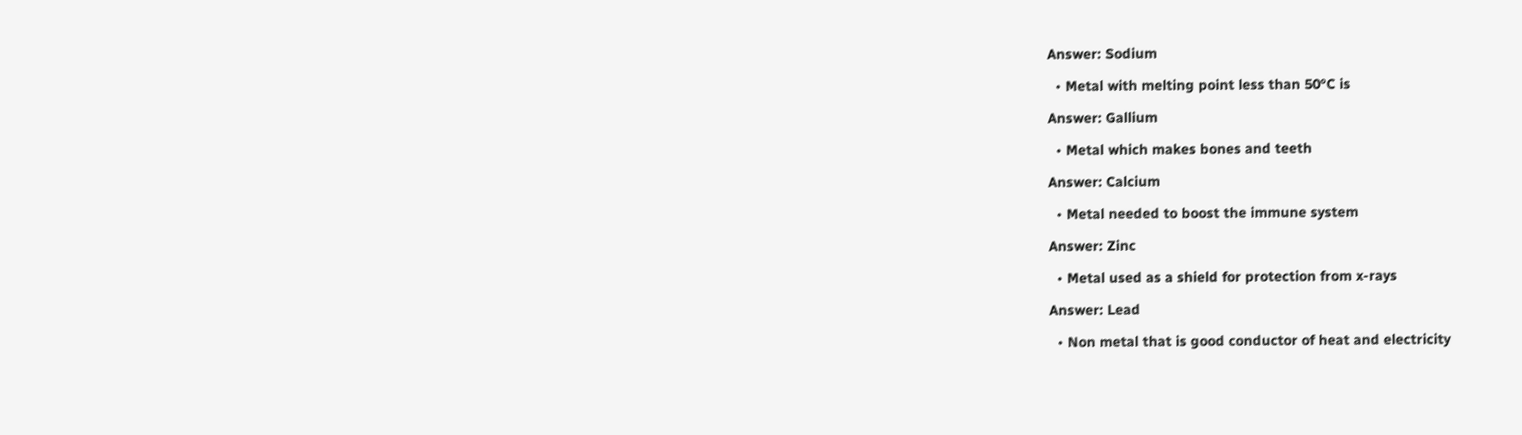Answer: Sodium

  • Metal with melting point less than 50°C is

Answer: Gallium

  • Metal which makes bones and teeth

Answer: Calcium

  • Metal needed to boost the immune system

Answer: Zinc

  • Metal used as a shield for protection from x-rays

Answer: Lead

  • Non metal that is good conductor of heat and electricity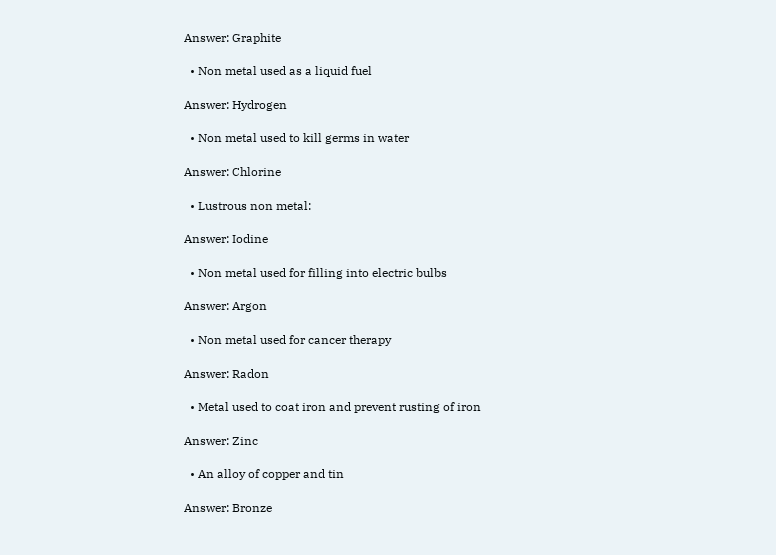Answer: Graphite

  • Non metal used as a liquid fuel

Answer: Hydrogen

  • Non metal used to kill germs in water

Answer: Chlorine

  • Lustrous non metal:

Answer: Iodine

  • Non metal used for filling into electric bulbs

Answer: Argon

  • Non metal used for cancer therapy

Answer: Radon

  • Metal used to coat iron and prevent rusting of iron

Answer: Zinc

  • An alloy of copper and tin

Answer: Bronze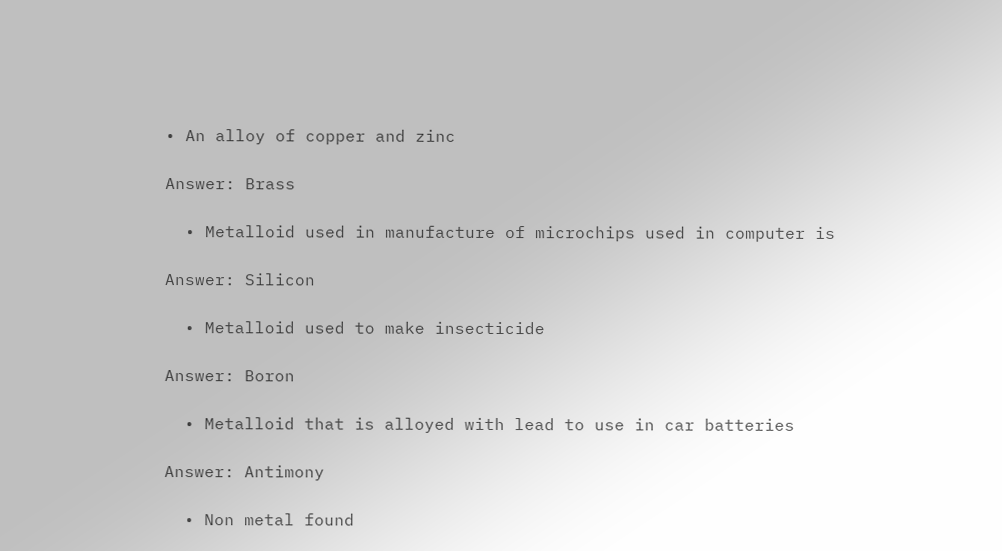• An alloy of copper and zinc

Answer: Brass

  • Metalloid used in manufacture of microchips used in computer is

Answer: Silicon

  • Metalloid used to make insecticide

Answer: Boron

  • Metalloid that is alloyed with lead to use in car batteries

Answer: Antimony

  • Non metal found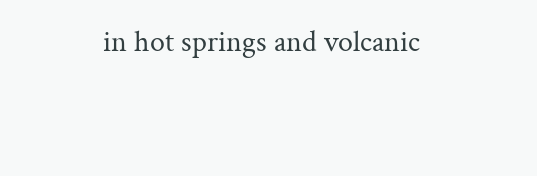in hot springs and volcanic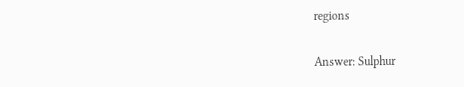regions

Answer: Sulphur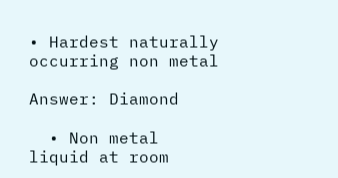• Hardest naturally occurring non metal

Answer: Diamond

  • Non metal liquid at room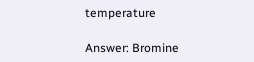temperature

Answer: Bromine